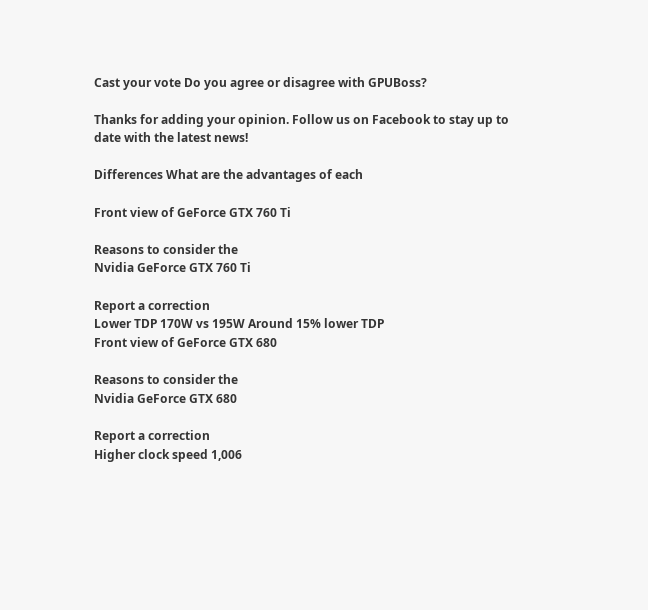Cast your vote Do you agree or disagree with GPUBoss?

Thanks for adding your opinion. Follow us on Facebook to stay up to date with the latest news!

Differences What are the advantages of each

Front view of GeForce GTX 760 Ti

Reasons to consider the
Nvidia GeForce GTX 760 Ti

Report a correction
Lower TDP 170W vs 195W Around 15% lower TDP
Front view of GeForce GTX 680

Reasons to consider the
Nvidia GeForce GTX 680

Report a correction
Higher clock speed 1,006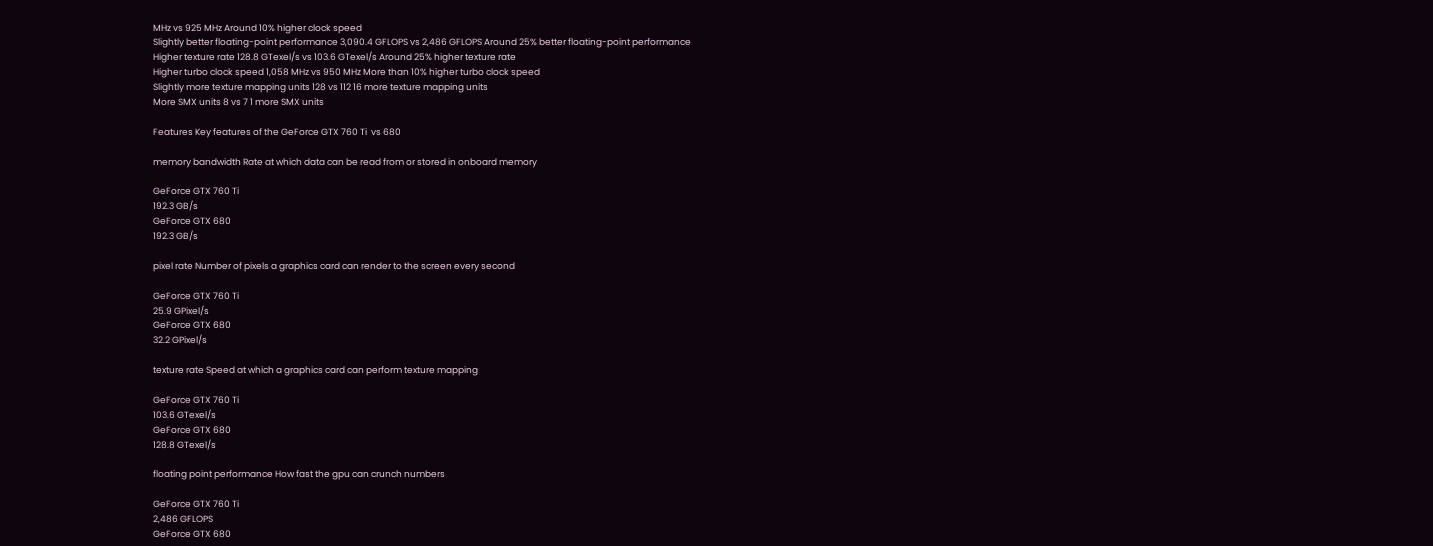MHz vs 925 MHz Around 10% higher clock speed
Slightly better floating-point performance 3,090.4 GFLOPS vs 2,486 GFLOPS Around 25% better floating-point performance
Higher texture rate 128.8 GTexel/s vs 103.6 GTexel/s Around 25% higher texture rate
Higher turbo clock speed 1,058 MHz vs 950 MHz More than 10% higher turbo clock speed
Slightly more texture mapping units 128 vs 112 16 more texture mapping units
More SMX units 8 vs 7 1 more SMX units

Features Key features of the GeForce GTX 760 Ti  vs 680

memory bandwidth Rate at which data can be read from or stored in onboard memory

GeForce GTX 760 Ti
192.3 GB/s
GeForce GTX 680
192.3 GB/s

pixel rate Number of pixels a graphics card can render to the screen every second

GeForce GTX 760 Ti
25.9 GPixel/s
GeForce GTX 680
32.2 GPixel/s

texture rate Speed at which a graphics card can perform texture mapping

GeForce GTX 760 Ti
103.6 GTexel/s
GeForce GTX 680
128.8 GTexel/s

floating point performance How fast the gpu can crunch numbers

GeForce GTX 760 Ti
2,486 GFLOPS
GeForce GTX 680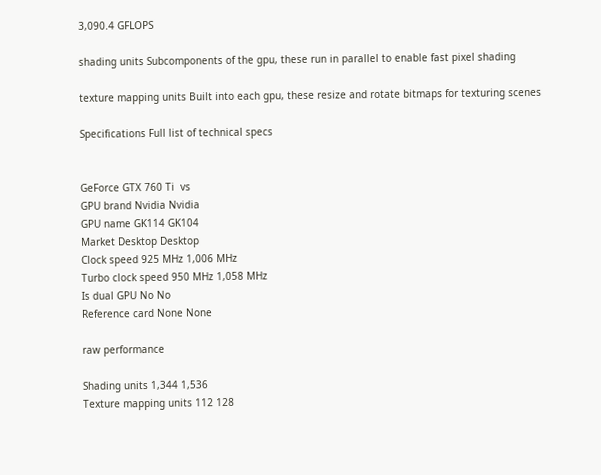3,090.4 GFLOPS

shading units Subcomponents of the gpu, these run in parallel to enable fast pixel shading

texture mapping units Built into each gpu, these resize and rotate bitmaps for texturing scenes

Specifications Full list of technical specs


GeForce GTX 760 Ti  vs
GPU brand Nvidia Nvidia
GPU name GK114 GK104
Market Desktop Desktop
Clock speed 925 MHz 1,006 MHz
Turbo clock speed 950 MHz 1,058 MHz
Is dual GPU No No
Reference card None None

raw performance

Shading units 1,344 1,536
Texture mapping units 112 128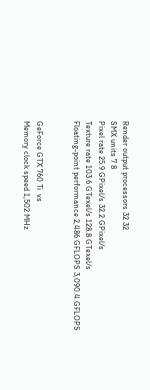Render output processors 32 32
SMX units 7 8
Pixel rate 25.9 GPixel/s 32.2 GPixel/s
Texture rate 103.6 GTexel/s 128.8 GTexel/s
Floating-point performance 2,486 GFLOPS 3,090.4 GFLOPS


GeForce GTX 760 Ti  vs
Memory clock speed 1,502 MHz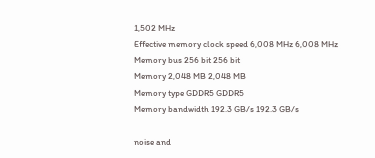1,502 MHz
Effective memory clock speed 6,008 MHz 6,008 MHz
Memory bus 256 bit 256 bit
Memory 2,048 MB 2,048 MB
Memory type GDDR5 GDDR5
Memory bandwidth 192.3 GB/s 192.3 GB/s

noise and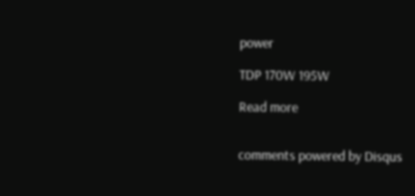power

TDP 170W 195W

Read more


comments powered by Disqus